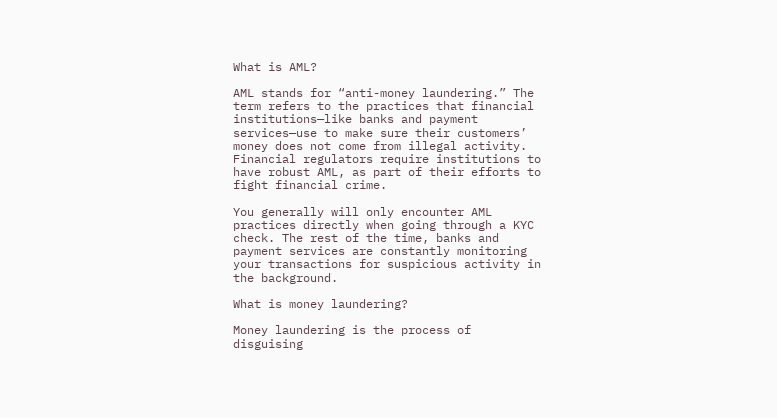What is AML?

AML stands for “anti-money laundering.” The term refers to the practices that financial institutions—like banks and payment services—use to make sure their customers’ money does not come from illegal activity. Financial regulators require institutions to have robust AML, as part of their efforts to fight financial crime.

You generally will only encounter AML practices directly when going through a KYC check. The rest of the time, banks and payment services are constantly monitoring your transactions for suspicious activity in the background.

What is money laundering?

Money laundering is the process of disguising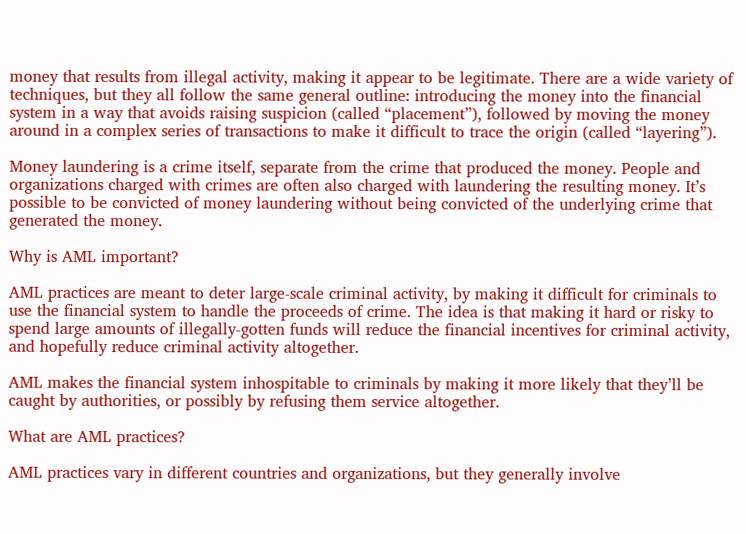money that results from illegal activity, making it appear to be legitimate. There are a wide variety of techniques, but they all follow the same general outline: introducing the money into the financial system in a way that avoids raising suspicion (called “placement”), followed by moving the money around in a complex series of transactions to make it difficult to trace the origin (called “layering”).

Money laundering is a crime itself, separate from the crime that produced the money. People and organizations charged with crimes are often also charged with laundering the resulting money. It’s possible to be convicted of money laundering without being convicted of the underlying crime that generated the money.

Why is AML important?

AML practices are meant to deter large-scale criminal activity, by making it difficult for criminals to use the financial system to handle the proceeds of crime. The idea is that making it hard or risky to spend large amounts of illegally-gotten funds will reduce the financial incentives for criminal activity, and hopefully reduce criminal activity altogether.

AML makes the financial system inhospitable to criminals by making it more likely that they’ll be caught by authorities, or possibly by refusing them service altogether.

What are AML practices?

AML practices vary in different countries and organizations, but they generally involve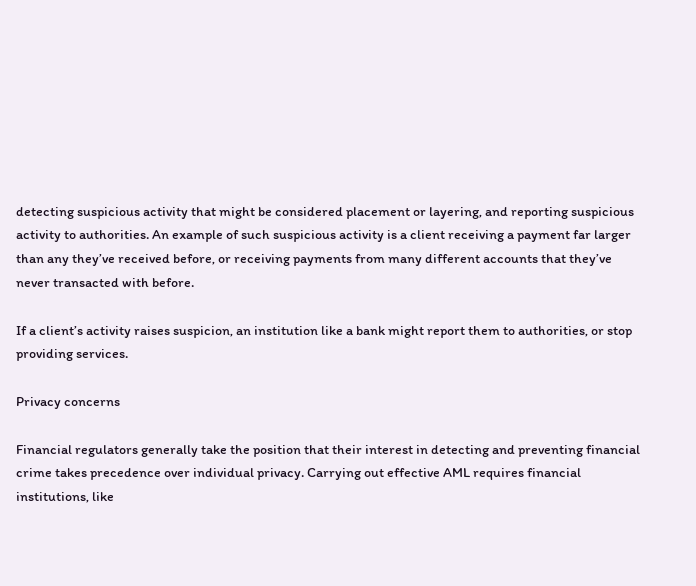detecting suspicious activity that might be considered placement or layering, and reporting suspicious activity to authorities. An example of such suspicious activity is a client receiving a payment far larger than any they’ve received before, or receiving payments from many different accounts that they’ve never transacted with before.

If a client’s activity raises suspicion, an institution like a bank might report them to authorities, or stop providing services.

Privacy concerns

Financial regulators generally take the position that their interest in detecting and preventing financial crime takes precedence over individual privacy. Carrying out effective AML requires financial institutions, like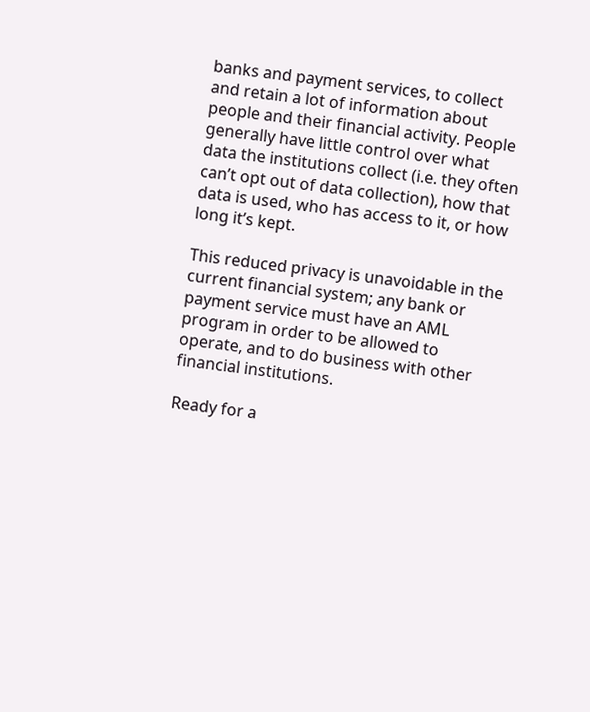banks and payment services, to collect and retain a lot of information about people and their financial activity. People generally have little control over what data the institutions collect (i.e. they often can’t opt out of data collection), how that data is used, who has access to it, or how long it’s kept.

This reduced privacy is unavoidable in the current financial system; any bank or payment service must have an AML program in order to be allowed to operate, and to do business with other financial institutions.

Ready for a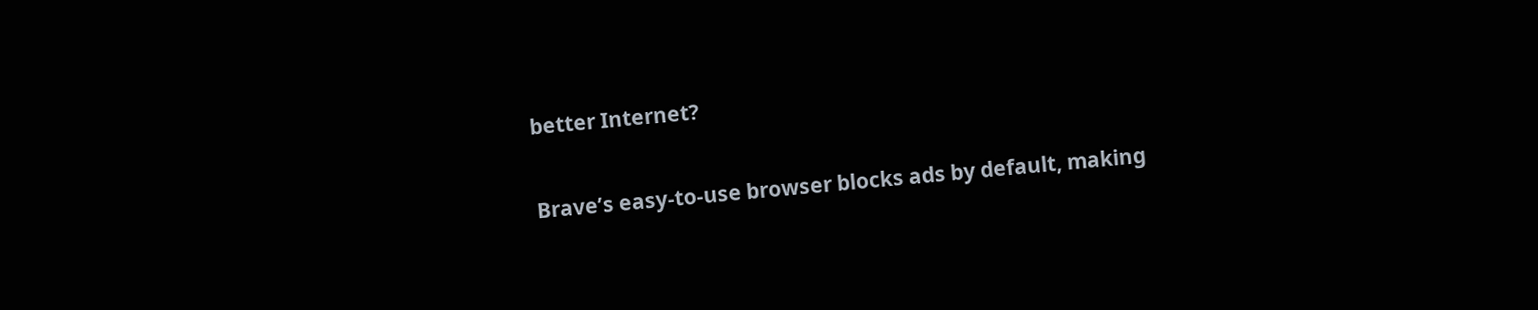better Internet?

Brave’s easy-to-use browser blocks ads by default, making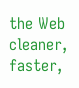the Web cleaner, faster,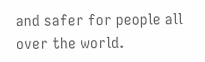and safer for people all over the world.